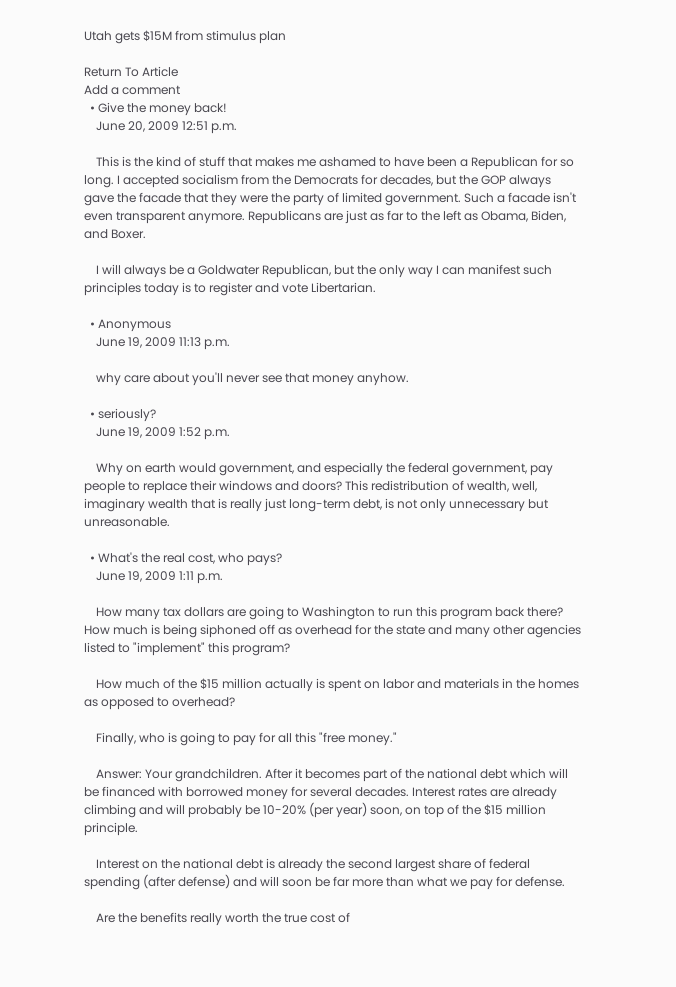Utah gets $15M from stimulus plan

Return To Article
Add a comment
  • Give the money back!
    June 20, 2009 12:51 p.m.

    This is the kind of stuff that makes me ashamed to have been a Republican for so long. I accepted socialism from the Democrats for decades, but the GOP always gave the facade that they were the party of limited government. Such a facade isn't even transparent anymore. Republicans are just as far to the left as Obama, Biden, and Boxer.

    I will always be a Goldwater Republican, but the only way I can manifest such principles today is to register and vote Libertarian.

  • Anonymous
    June 19, 2009 11:13 p.m.

    why care about you'll never see that money anyhow.

  • seriously?
    June 19, 2009 1:52 p.m.

    Why on earth would government, and especially the federal government, pay people to replace their windows and doors? This redistribution of wealth, well, imaginary wealth that is really just long-term debt, is not only unnecessary but unreasonable.

  • What's the real cost, who pays?
    June 19, 2009 1:11 p.m.

    How many tax dollars are going to Washington to run this program back there? How much is being siphoned off as overhead for the state and many other agencies listed to "implement" this program?

    How much of the $15 million actually is spent on labor and materials in the homes as opposed to overhead?

    Finally, who is going to pay for all this "free money."

    Answer: Your grandchildren. After it becomes part of the national debt which will be financed with borrowed money for several decades. Interest rates are already climbing and will probably be 10-20% (per year) soon, on top of the $15 million principle.

    Interest on the national debt is already the second largest share of federal spending (after defense) and will soon be far more than what we pay for defense.

    Are the benefits really worth the true cost of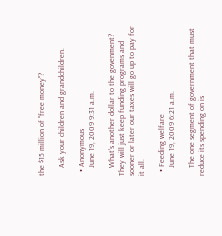the $15 million of "free money"?

    Ask your children and grandchildren.

  • Anonymous
    June 19, 2009 9:31 a.m.

    What's another dollar to the govenment? They will just keep funding programs and sooner or later our taxes will go up to pay for it all.

  • Feeding welfare
    June 19, 2009 6:21 a.m.

    The one segment of government that must reduce its spending on is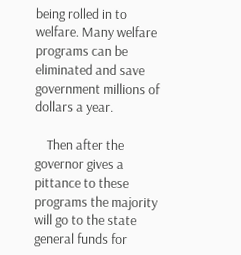being rolled in to welfare. Many welfare programs can be eliminated and save government millions of dollars a year.

    Then after the governor gives a pittance to these programs the majority will go to the state general funds for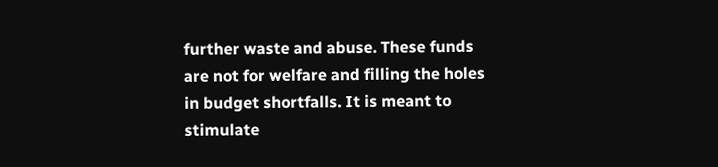further waste and abuse. These funds are not for welfare and filling the holes in budget shortfalls. It is meant to stimulate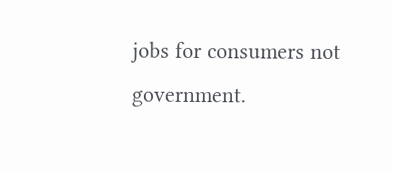jobs for consumers not government.